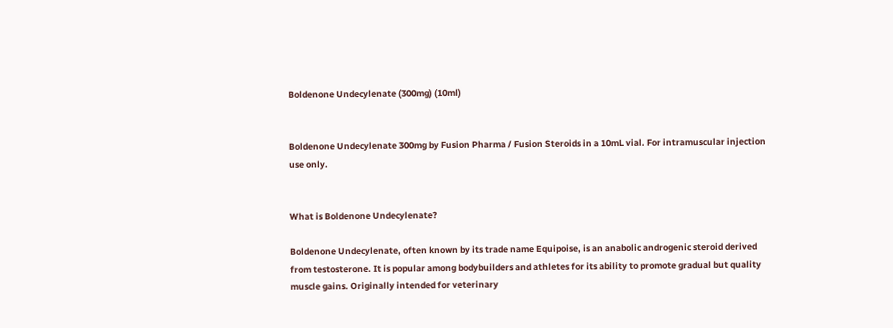Boldenone Undecylenate (300mg) (10ml)


Boldenone Undecylenate 300mg by Fusion Pharma / Fusion Steroids in a 10mL vial. For intramuscular injection use only.


What is Boldenone Undecylenate?

Boldenone Undecylenate, often known by its trade name Equipoise, is an anabolic androgenic steroid derived from testosterone. It is popular among bodybuilders and athletes for its ability to promote gradual but quality muscle gains. Originally intended for veterinary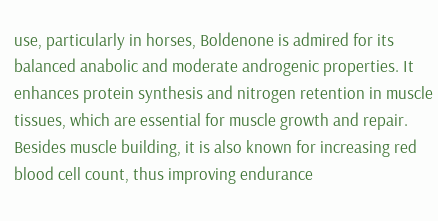use, particularly in horses, Boldenone is admired for its balanced anabolic and moderate androgenic properties. It enhances protein synthesis and nitrogen retention in muscle tissues, which are essential for muscle growth and repair. Besides muscle building, it is also known for increasing red blood cell count, thus improving endurance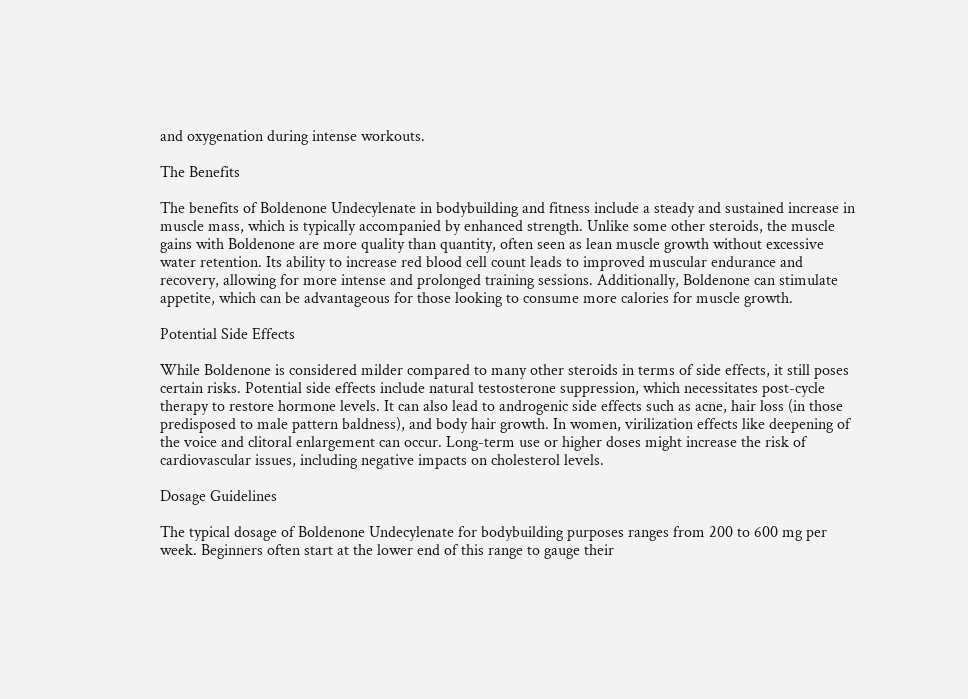and oxygenation during intense workouts.

The Benefits

The benefits of Boldenone Undecylenate in bodybuilding and fitness include a steady and sustained increase in muscle mass, which is typically accompanied by enhanced strength. Unlike some other steroids, the muscle gains with Boldenone are more quality than quantity, often seen as lean muscle growth without excessive water retention. Its ability to increase red blood cell count leads to improved muscular endurance and recovery, allowing for more intense and prolonged training sessions. Additionally, Boldenone can stimulate appetite, which can be advantageous for those looking to consume more calories for muscle growth.

Potential Side Effects

While Boldenone is considered milder compared to many other steroids in terms of side effects, it still poses certain risks. Potential side effects include natural testosterone suppression, which necessitates post-cycle therapy to restore hormone levels. It can also lead to androgenic side effects such as acne, hair loss (in those predisposed to male pattern baldness), and body hair growth. In women, virilization effects like deepening of the voice and clitoral enlargement can occur. Long-term use or higher doses might increase the risk of cardiovascular issues, including negative impacts on cholesterol levels.

Dosage Guidelines

The typical dosage of Boldenone Undecylenate for bodybuilding purposes ranges from 200 to 600 mg per week. Beginners often start at the lower end of this range to gauge their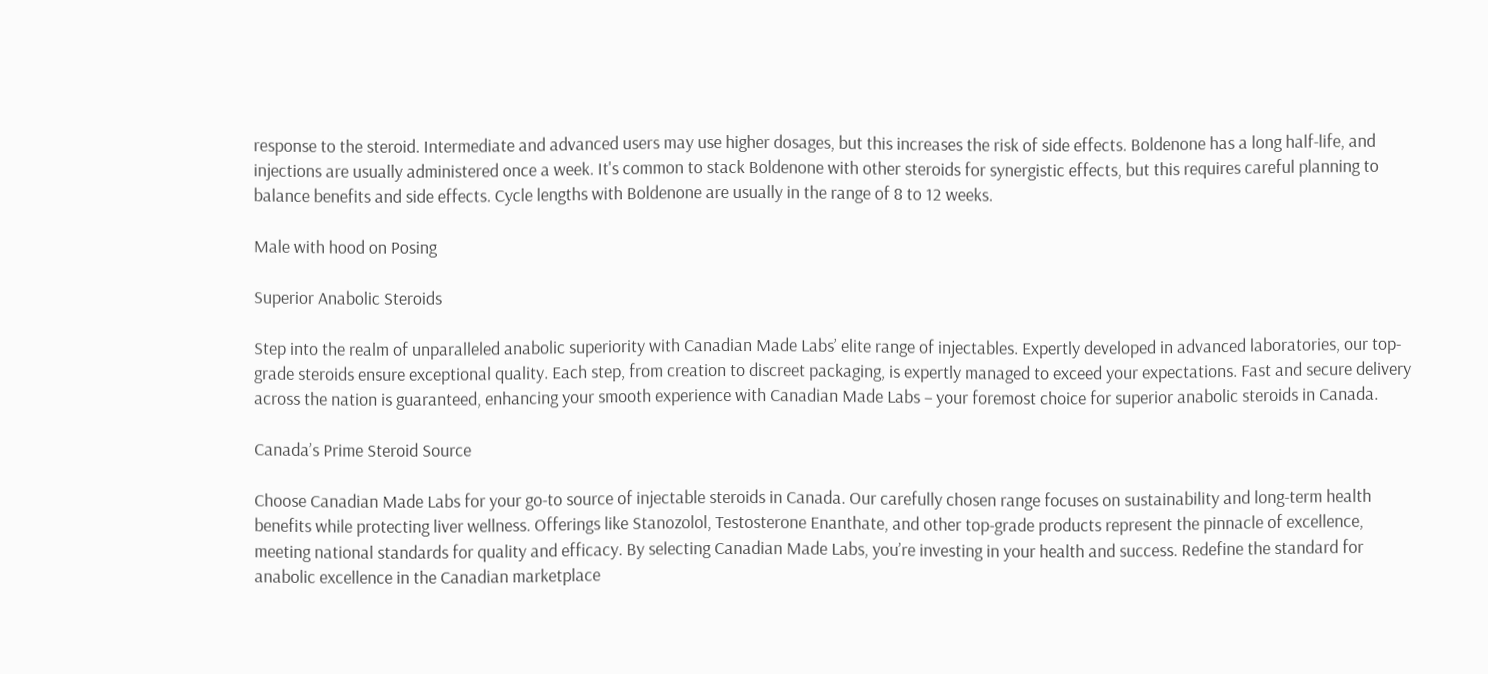response to the steroid. Intermediate and advanced users may use higher dosages, but this increases the risk of side effects. Boldenone has a long half-life, and injections are usually administered once a week. It's common to stack Boldenone with other steroids for synergistic effects, but this requires careful planning to balance benefits and side effects. Cycle lengths with Boldenone are usually in the range of 8 to 12 weeks.

Male with hood on Posing

Superior Anabolic Steroids

Step into the realm of unparalleled anabolic superiority with Canadian Made Labs’ elite range of injectables. Expertly developed in advanced laboratories, our top-grade steroids ensure exceptional quality. Each step, from creation to discreet packaging, is expertly managed to exceed your expectations. Fast and secure delivery across the nation is guaranteed, enhancing your smooth experience with Canadian Made Labs – your foremost choice for superior anabolic steroids in Canada.

Canada’s Prime Steroid Source

Choose Canadian Made Labs for your go-to source of injectable steroids in Canada. Our carefully chosen range focuses on sustainability and long-term health benefits while protecting liver wellness. Offerings like Stanozolol, Testosterone Enanthate, and other top-grade products represent the pinnacle of excellence, meeting national standards for quality and efficacy. By selecting Canadian Made Labs, you’re investing in your health and success. Redefine the standard for anabolic excellence in the Canadian marketplace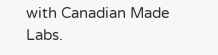with Canadian Made Labs.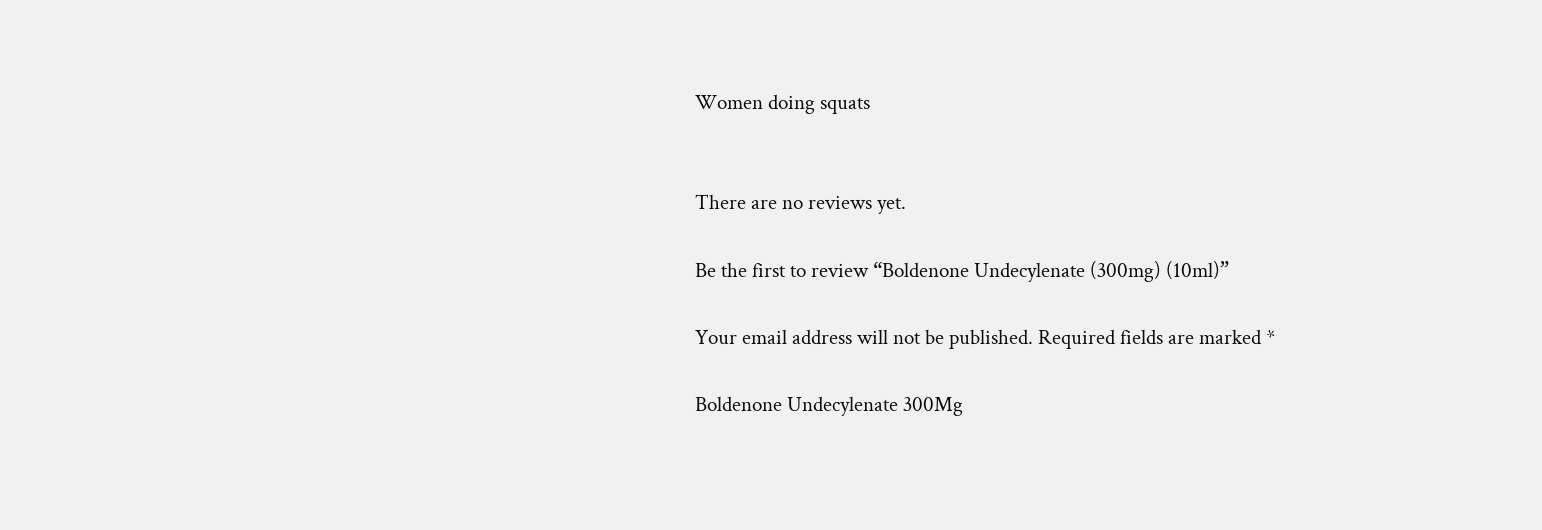Women doing squats


There are no reviews yet.

Be the first to review “Boldenone Undecylenate (300mg) (10ml)”

Your email address will not be published. Required fields are marked *

Boldenone Undecylenate 300Mg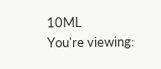10ML
You're viewing: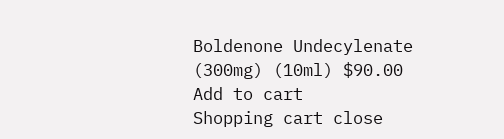Boldenone Undecylenate (300mg) (10ml) $90.00
Add to cart
Shopping cart close